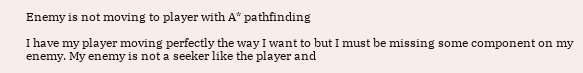Enemy is not moving to player with A* pathfinding

I have my player moving perfectly the way I want to but I must be missing some component on my enemy. My enemy is not a seeker like the player and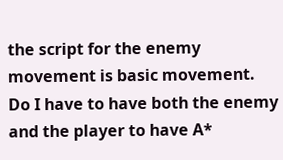the script for the enemy movement is basic movement. Do I have to have both the enemy and the player to have A*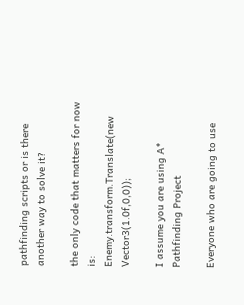pathfinding scripts or is there another way to solve it?

the only code that matters for now is:
Enemy.transform.Translate(new Vector3(1.0f,0,0));

I assume you are using A* Pathfinding Project

Everyone who are going to use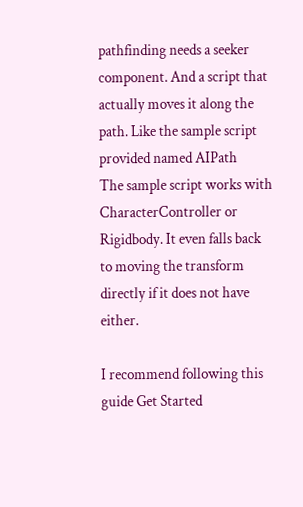pathfinding needs a seeker component. And a script that actually moves it along the path. Like the sample script provided named AIPath
The sample script works with CharacterController or Rigidbody. It even falls back to moving the transform directly if it does not have either.

I recommend following this guide Get Started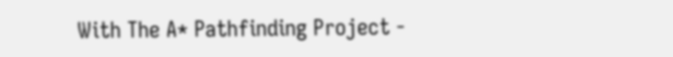With The A* Pathfinding Project -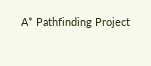A* Pathfinding Project